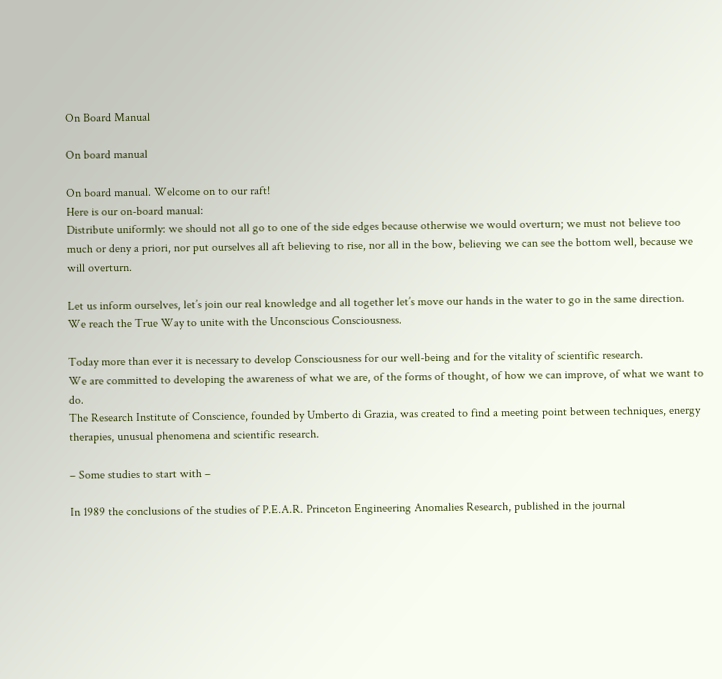On Board Manual

On board manual

On board manual. Welcome on to our raft!
Here is our on-board manual:
Distribute uniformly: we should not all go to one of the side edges because otherwise we would overturn; we must not believe too much or deny a priori, nor put ourselves all aft believing to rise, nor all in the bow, believing we can see the bottom well, because we will overturn.

Let us inform ourselves, let’s join our real knowledge and all together let’s move our hands in the water to go in the same direction.
We reach the True Way to unite with the Unconscious Consciousness.

Today more than ever it is necessary to develop Consciousness for our well-being and for the vitality of scientific research.
We are committed to developing the awareness of what we are, of the forms of thought, of how we can improve, of what we want to do.
The Research Institute of Conscience, founded by Umberto di Grazia, was created to find a meeting point between techniques, energy therapies, unusual phenomena and scientific research.

– Some studies to start with –

In 1989 the conclusions of the studies of P.E.A.R. Princeton Engineering Anomalies Research, published in the journal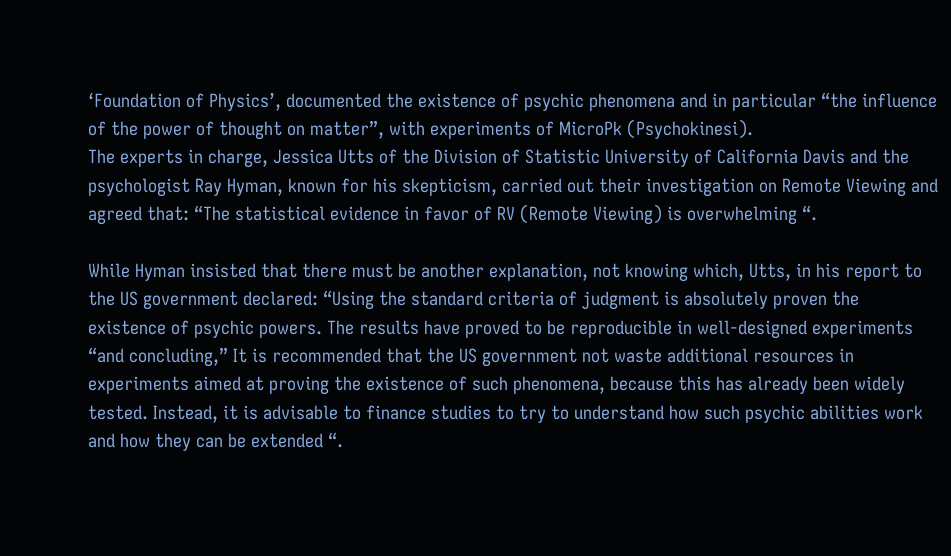‘Foundation of Physics’, documented the existence of psychic phenomena and in particular “the influence of the power of thought on matter”, with experiments of MicroPk (Psychokinesi).
The experts in charge, Jessica Utts of the Division of Statistic University of California Davis and the psychologist Ray Hyman, known for his skepticism, carried out their investigation on Remote Viewing and agreed that: “The statistical evidence in favor of RV (Remote Viewing) is overwhelming “.

While Hyman insisted that there must be another explanation, not knowing which, Utts, in his report to the US government declared: “Using the standard criteria of judgment is absolutely proven the existence of psychic powers. The results have proved to be reproducible in well-designed experiments “and concluding,” It is recommended that the US government not waste additional resources in experiments aimed at proving the existence of such phenomena, because this has already been widely tested. Instead, it is advisable to finance studies to try to understand how such psychic abilities work and how they can be extended “.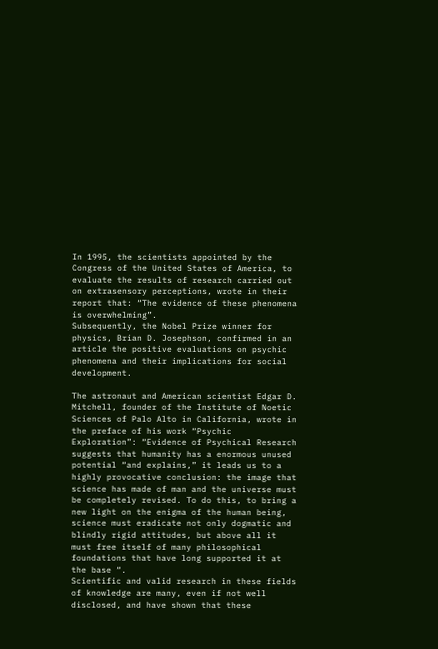In 1995, the scientists appointed by the Congress of the United States of America, to evaluate the results of research carried out on extrasensory perceptions, wrote in their report that: “The evidence of these phenomena is overwhelming”.
Subsequently, the Nobel Prize winner for physics, Brian D. Josephson, confirmed in an article the positive evaluations on psychic phenomena and their implications for social development.

The astronaut and American scientist Edgar D. Mitchell, founder of the Institute of Noetic Sciences of Palo Alto in California, wrote in the preface of his work “Psychic Exploration”: “Evidence of Psychical Research suggests that humanity has a enormous unused potential “and explains,” it leads us to a highly provocative conclusion: the image that science has made of man and the universe must be completely revised. To do this, to bring a new light on the enigma of the human being, science must eradicate not only dogmatic and blindly rigid attitudes, but above all it must free itself of many philosophical foundations that have long supported it at the base “.
Scientific and valid research in these fields of knowledge are many, even if not well disclosed, and have shown that these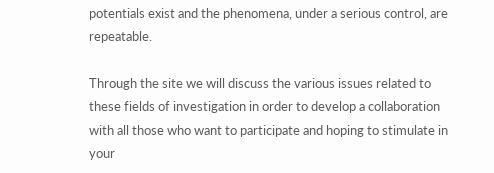potentials exist and the phenomena, under a serious control, are repeatable.

Through the site we will discuss the various issues related to these fields of investigation in order to develop a collaboration with all those who want to participate and hoping to stimulate in your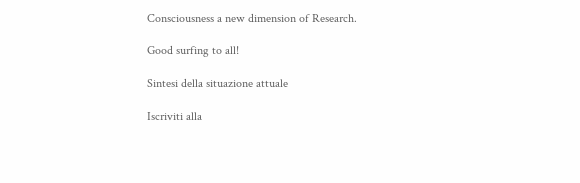Consciousness a new dimension of Research.

Good surfing to all!

Sintesi della situazione attuale

Iscriviti alla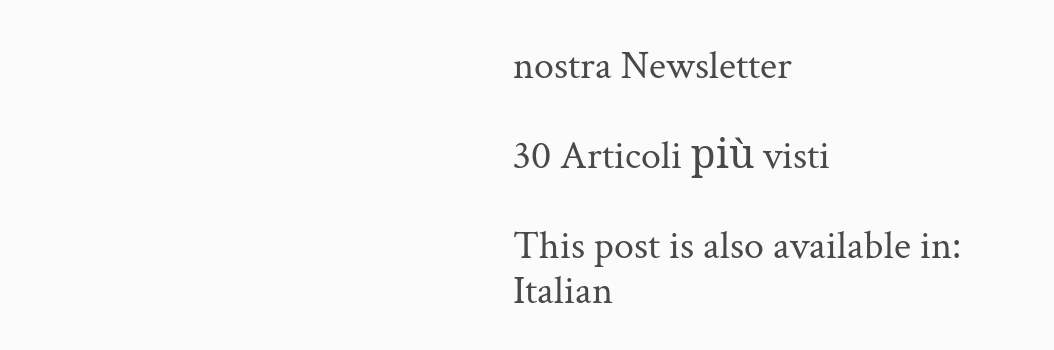nostra Newsletter

30 Articoli più visti

This post is also available in: Italian